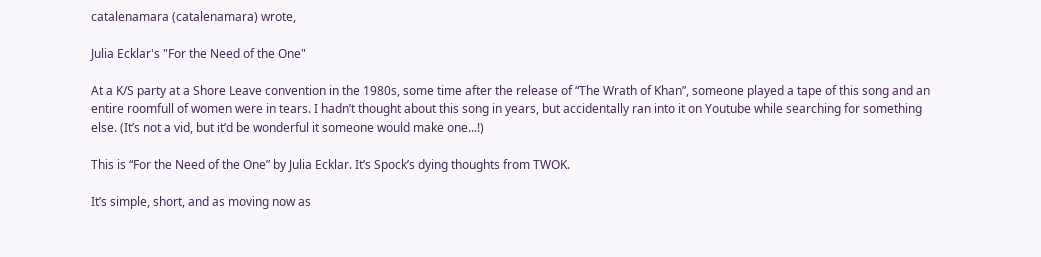catalenamara (catalenamara) wrote,

Julia Ecklar's "For the Need of the One"

At a K/S party at a Shore Leave convention in the 1980s, some time after the release of “The Wrath of Khan”, someone played a tape of this song and an entire roomfull of women were in tears. I hadn’t thought about this song in years, but accidentally ran into it on Youtube while searching for something else. (It’s not a vid, but it’d be wonderful it someone would make one...!)

This is “For the Need of the One” by Julia Ecklar. It’s Spock’s dying thoughts from TWOK.

It’s simple, short, and as moving now as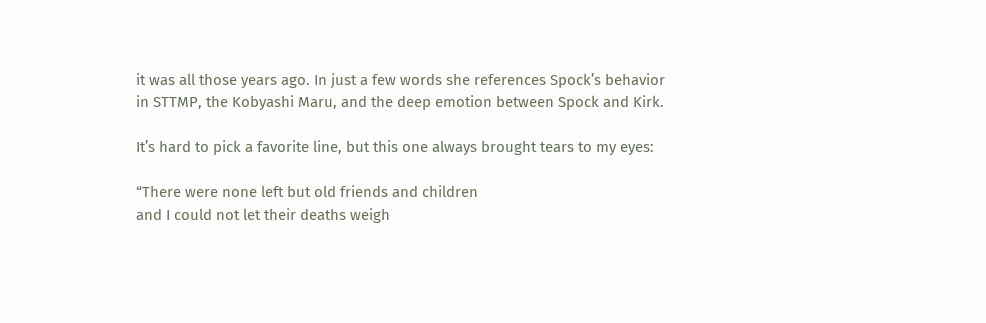it was all those years ago. In just a few words she references Spock’s behavior in STTMP, the Kobyashi Maru, and the deep emotion between Spock and Kirk.

It’s hard to pick a favorite line, but this one always brought tears to my eyes:

“There were none left but old friends and children
and I could not let their deaths weigh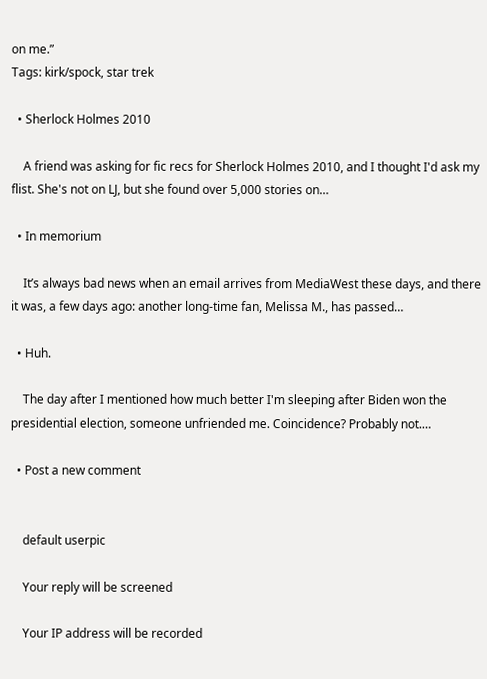on me.”
Tags: kirk/spock, star trek

  • Sherlock Holmes 2010

    A friend was asking for fic recs for Sherlock Holmes 2010, and I thought I'd ask my flist. She's not on LJ, but she found over 5,000 stories on…

  • In memorium

    It’s always bad news when an email arrives from MediaWest these days, and there it was, a few days ago: another long-time fan, Melissa M., has passed…

  • Huh.

    The day after I mentioned how much better I'm sleeping after Biden won the presidential election, someone unfriended me. Coincidence? Probably not.…

  • Post a new comment


    default userpic

    Your reply will be screened

    Your IP address will be recorded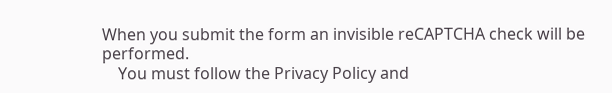When you submit the form an invisible reCAPTCHA check will be performed.
    You must follow the Privacy Policy and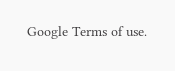Google Terms of use.